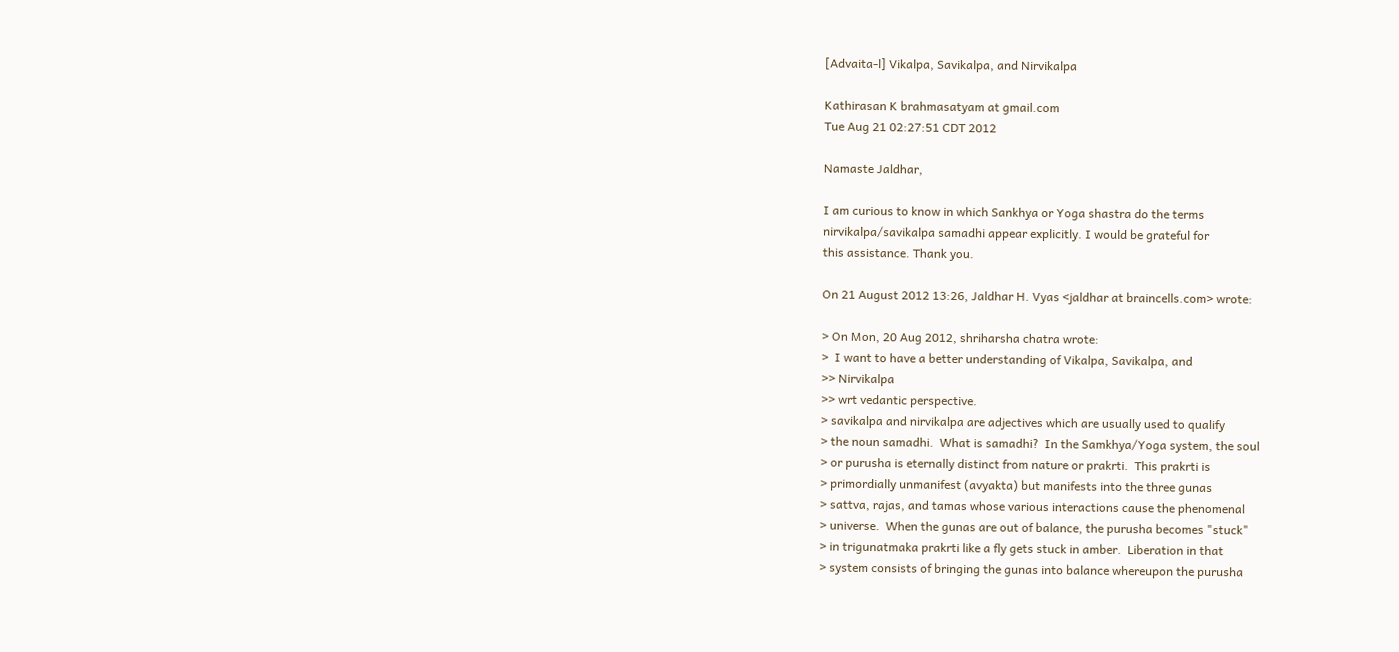[Advaita-l] Vikalpa, Savikalpa, and Nirvikalpa

Kathirasan K brahmasatyam at gmail.com
Tue Aug 21 02:27:51 CDT 2012

Namaste Jaldhar,

I am curious to know in which Sankhya or Yoga shastra do the terms
nirvikalpa/savikalpa samadhi appear explicitly. I would be grateful for
this assistance. Thank you.

On 21 August 2012 13:26, Jaldhar H. Vyas <jaldhar at braincells.com> wrote:

> On Mon, 20 Aug 2012, shriharsha chatra wrote:
>  I want to have a better understanding of Vikalpa, Savikalpa, and
>> Nirvikalpa
>> wrt vedantic perspective.
> savikalpa and nirvikalpa are adjectives which are usually used to qualify
> the noun samadhi.  What is samadhi?  In the Samkhya/Yoga system, the soul
> or purusha is eternally distinct from nature or prakrti.  This prakrti is
> primordially unmanifest (avyakta) but manifests into the three gunas
> sattva, rajas, and tamas whose various interactions cause the phenomenal
> universe.  When the gunas are out of balance, the purusha becomes "stuck"
> in trigunatmaka prakrti like a fly gets stuck in amber.  Liberation in that
> system consists of bringing the gunas into balance whereupon the purusha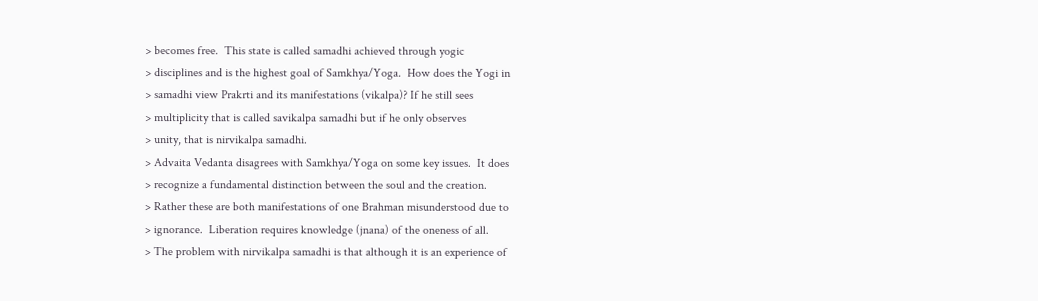> becomes free.  This state is called samadhi achieved through yogic
> disciplines and is the highest goal of Samkhya/Yoga.  How does the Yogi in
> samadhi view Prakrti and its manifestations (vikalpa)? If he still sees
> multiplicity that is called savikalpa samadhi but if he only observes
> unity, that is nirvikalpa samadhi.
> Advaita Vedanta disagrees with Samkhya/Yoga on some key issues.  It does
> recognize a fundamental distinction between the soul and the creation.
> Rather these are both manifestations of one Brahman misunderstood due to
> ignorance.  Liberation requires knowledge (jnana) of the oneness of all.
> The problem with nirvikalpa samadhi is that although it is an experience of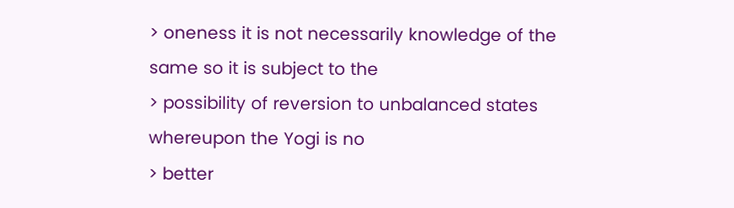> oneness it is not necessarily knowledge of the same so it is subject to the
> possibility of reversion to unbalanced states whereupon the Yogi is no
> better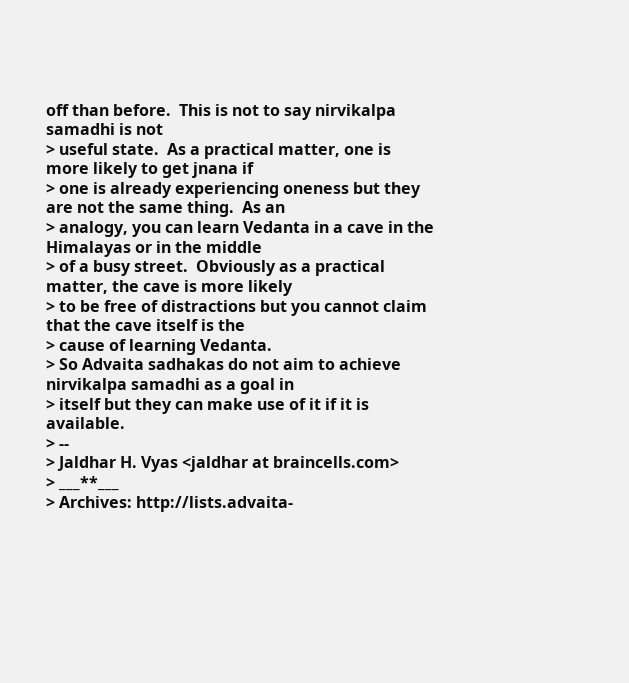off than before.  This is not to say nirvikalpa samadhi is not
> useful state.  As a practical matter, one is more likely to get jnana if
> one is already experiencing oneness but they are not the same thing.  As an
> analogy, you can learn Vedanta in a cave in the Himalayas or in the middle
> of a busy street.  Obviously as a practical matter, the cave is more likely
> to be free of distractions but you cannot claim that the cave itself is the
> cause of learning Vedanta.
> So Advaita sadhakas do not aim to achieve nirvikalpa samadhi as a goal in
> itself but they can make use of it if it is available.
> --
> Jaldhar H. Vyas <jaldhar at braincells.com>
> ___**___
> Archives: http://lists.advaita-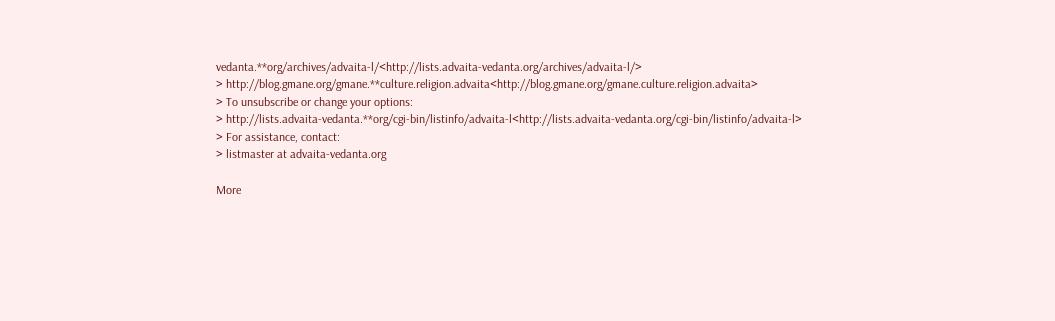vedanta.**org/archives/advaita-l/<http://lists.advaita-vedanta.org/archives/advaita-l/>
> http://blog.gmane.org/gmane.**culture.religion.advaita<http://blog.gmane.org/gmane.culture.religion.advaita>
> To unsubscribe or change your options:
> http://lists.advaita-vedanta.**org/cgi-bin/listinfo/advaita-l<http://lists.advaita-vedanta.org/cgi-bin/listinfo/advaita-l>
> For assistance, contact:
> listmaster at advaita-vedanta.org

More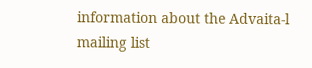information about the Advaita-l mailing list